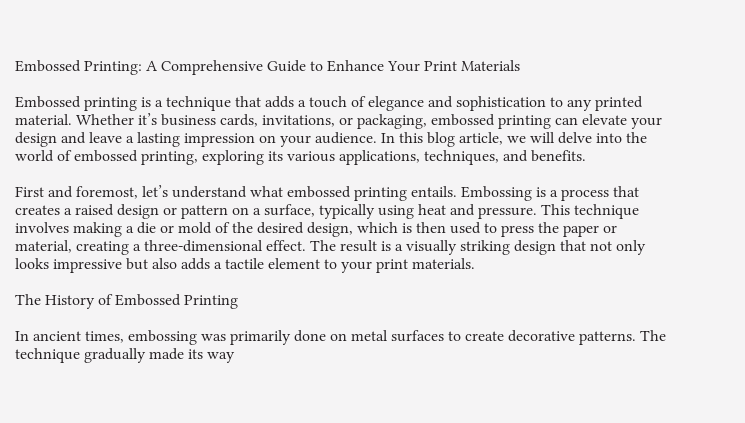Embossed Printing: A Comprehensive Guide to Enhance Your Print Materials

Embossed printing is a technique that adds a touch of elegance and sophistication to any printed material. Whether it’s business cards, invitations, or packaging, embossed printing can elevate your design and leave a lasting impression on your audience. In this blog article, we will delve into the world of embossed printing, exploring its various applications, techniques, and benefits.

First and foremost, let’s understand what embossed printing entails. Embossing is a process that creates a raised design or pattern on a surface, typically using heat and pressure. This technique involves making a die or mold of the desired design, which is then used to press the paper or material, creating a three-dimensional effect. The result is a visually striking design that not only looks impressive but also adds a tactile element to your print materials.

The History of Embossed Printing

In ancient times, embossing was primarily done on metal surfaces to create decorative patterns. The technique gradually made its way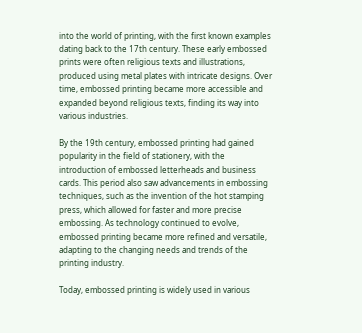into the world of printing, with the first known examples dating back to the 17th century. These early embossed prints were often religious texts and illustrations, produced using metal plates with intricate designs. Over time, embossed printing became more accessible and expanded beyond religious texts, finding its way into various industries.

By the 19th century, embossed printing had gained popularity in the field of stationery, with the introduction of embossed letterheads and business cards. This period also saw advancements in embossing techniques, such as the invention of the hot stamping press, which allowed for faster and more precise embossing. As technology continued to evolve, embossed printing became more refined and versatile, adapting to the changing needs and trends of the printing industry.

Today, embossed printing is widely used in various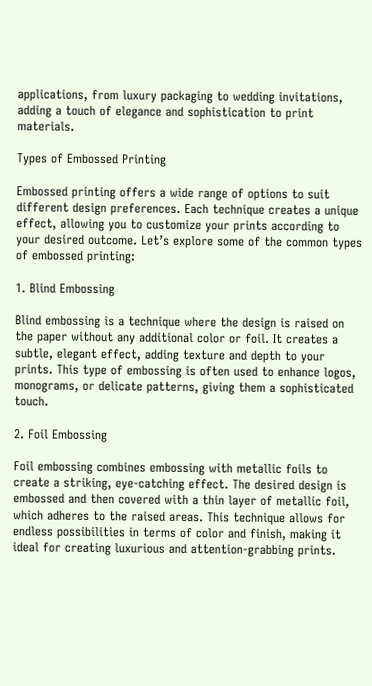applications, from luxury packaging to wedding invitations, adding a touch of elegance and sophistication to print materials.

Types of Embossed Printing

Embossed printing offers a wide range of options to suit different design preferences. Each technique creates a unique effect, allowing you to customize your prints according to your desired outcome. Let’s explore some of the common types of embossed printing:

1. Blind Embossing

Blind embossing is a technique where the design is raised on the paper without any additional color or foil. It creates a subtle, elegant effect, adding texture and depth to your prints. This type of embossing is often used to enhance logos, monograms, or delicate patterns, giving them a sophisticated touch.

2. Foil Embossing

Foil embossing combines embossing with metallic foils to create a striking, eye-catching effect. The desired design is embossed and then covered with a thin layer of metallic foil, which adheres to the raised areas. This technique allows for endless possibilities in terms of color and finish, making it ideal for creating luxurious and attention-grabbing prints.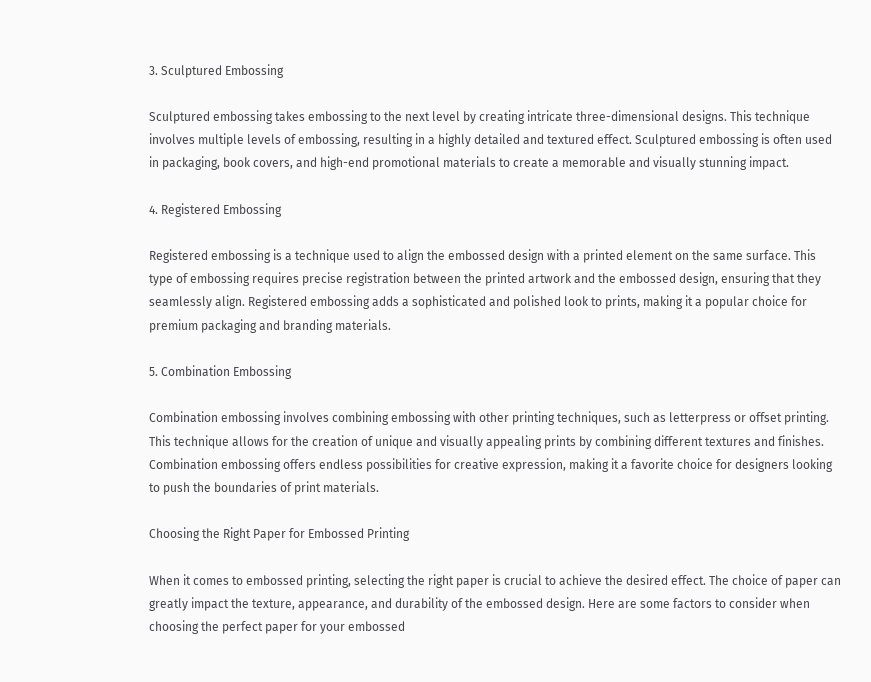3. Sculptured Embossing

Sculptured embossing takes embossing to the next level by creating intricate three-dimensional designs. This technique involves multiple levels of embossing, resulting in a highly detailed and textured effect. Sculptured embossing is often used in packaging, book covers, and high-end promotional materials to create a memorable and visually stunning impact.

4. Registered Embossing

Registered embossing is a technique used to align the embossed design with a printed element on the same surface. This type of embossing requires precise registration between the printed artwork and the embossed design, ensuring that they seamlessly align. Registered embossing adds a sophisticated and polished look to prints, making it a popular choice for premium packaging and branding materials.

5. Combination Embossing

Combination embossing involves combining embossing with other printing techniques, such as letterpress or offset printing. This technique allows for the creation of unique and visually appealing prints by combining different textures and finishes. Combination embossing offers endless possibilities for creative expression, making it a favorite choice for designers looking to push the boundaries of print materials.

Choosing the Right Paper for Embossed Printing

When it comes to embossed printing, selecting the right paper is crucial to achieve the desired effect. The choice of paper can greatly impact the texture, appearance, and durability of the embossed design. Here are some factors to consider when choosing the perfect paper for your embossed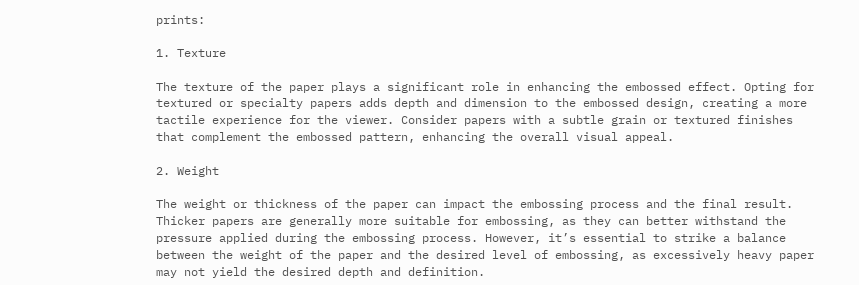prints:

1. Texture

The texture of the paper plays a significant role in enhancing the embossed effect. Opting for textured or specialty papers adds depth and dimension to the embossed design, creating a more tactile experience for the viewer. Consider papers with a subtle grain or textured finishes that complement the embossed pattern, enhancing the overall visual appeal.

2. Weight

The weight or thickness of the paper can impact the embossing process and the final result. Thicker papers are generally more suitable for embossing, as they can better withstand the pressure applied during the embossing process. However, it’s essential to strike a balance between the weight of the paper and the desired level of embossing, as excessively heavy paper may not yield the desired depth and definition.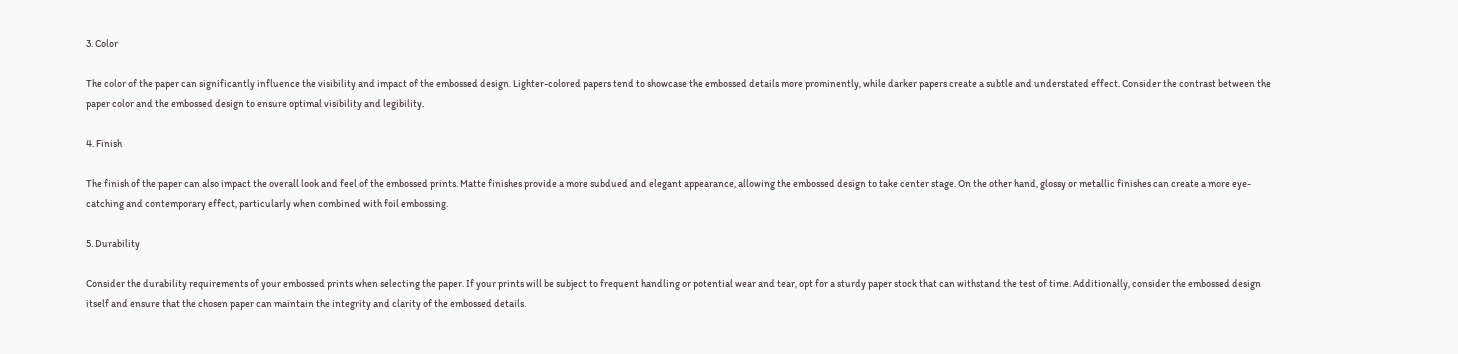3. Color

The color of the paper can significantly influence the visibility and impact of the embossed design. Lighter-colored papers tend to showcase the embossed details more prominently, while darker papers create a subtle and understated effect. Consider the contrast between the paper color and the embossed design to ensure optimal visibility and legibility.

4. Finish

The finish of the paper can also impact the overall look and feel of the embossed prints. Matte finishes provide a more subdued and elegant appearance, allowing the embossed design to take center stage. On the other hand, glossy or metallic finishes can create a more eye-catching and contemporary effect, particularly when combined with foil embossing.

5. Durability

Consider the durability requirements of your embossed prints when selecting the paper. If your prints will be subject to frequent handling or potential wear and tear, opt for a sturdy paper stock that can withstand the test of time. Additionally, consider the embossed design itself and ensure that the chosen paper can maintain the integrity and clarity of the embossed details.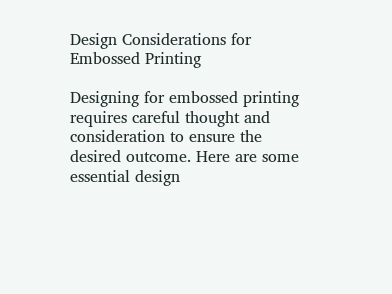Design Considerations for Embossed Printing

Designing for embossed printing requires careful thought and consideration to ensure the desired outcome. Here are some essential design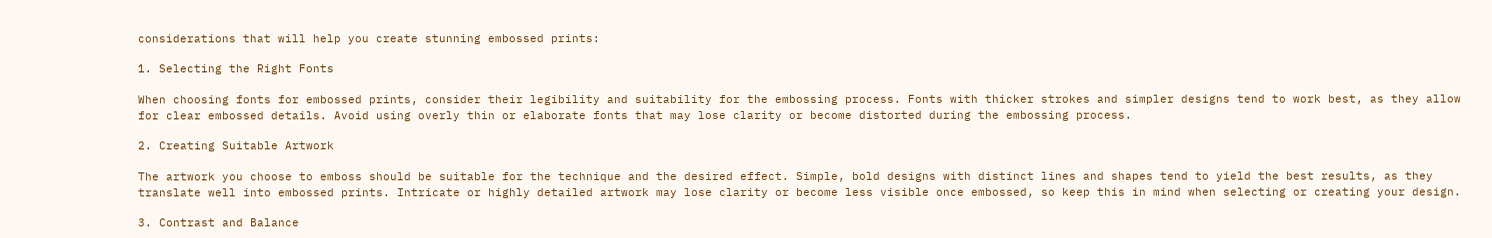considerations that will help you create stunning embossed prints:

1. Selecting the Right Fonts

When choosing fonts for embossed prints, consider their legibility and suitability for the embossing process. Fonts with thicker strokes and simpler designs tend to work best, as they allow for clear embossed details. Avoid using overly thin or elaborate fonts that may lose clarity or become distorted during the embossing process.

2. Creating Suitable Artwork

The artwork you choose to emboss should be suitable for the technique and the desired effect. Simple, bold designs with distinct lines and shapes tend to yield the best results, as they translate well into embossed prints. Intricate or highly detailed artwork may lose clarity or become less visible once embossed, so keep this in mind when selecting or creating your design.

3. Contrast and Balance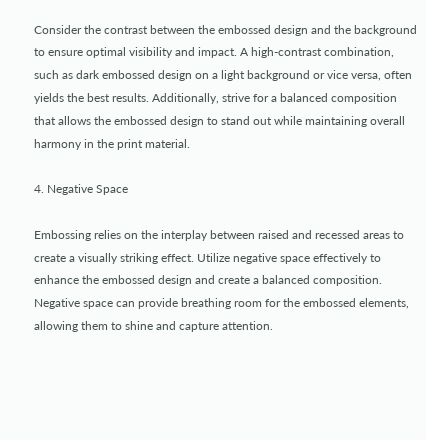Consider the contrast between the embossed design and the background to ensure optimal visibility and impact. A high-contrast combination, such as dark embossed design on a light background or vice versa, often yields the best results. Additionally, strive for a balanced composition that allows the embossed design to stand out while maintaining overall harmony in the print material.

4. Negative Space

Embossing relies on the interplay between raised and recessed areas to create a visually striking effect. Utilize negative space effectively to enhance the embossed design and create a balanced composition. Negative space can provide breathing room for the embossed elements, allowing them to shine and capture attention.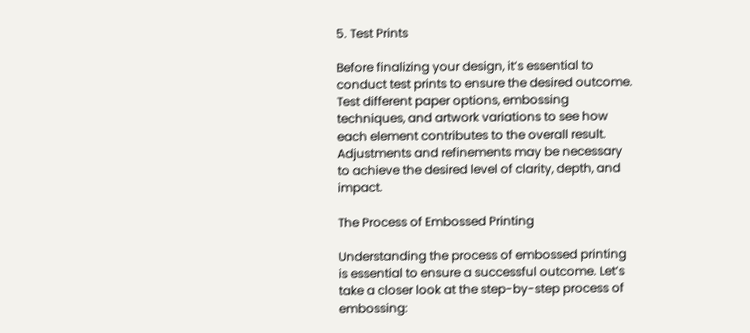5. Test Prints

Before finalizing your design, it’s essential to conduct test prints to ensure the desired outcome. Test different paper options, embossing techniques, and artwork variations to see how each element contributes to the overall result. Adjustments and refinements may be necessary to achieve the desired level of clarity, depth, and impact.

The Process of Embossed Printing

Understanding the process of embossed printing is essential to ensure a successful outcome. Let’s take a closer look at the step-by-step process of embossing: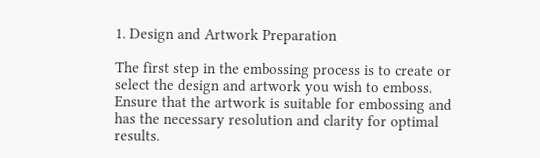1. Design and Artwork Preparation

The first step in the embossing process is to create or select the design and artwork you wish to emboss. Ensure that the artwork is suitable for embossing and has the necessary resolution and clarity for optimal results.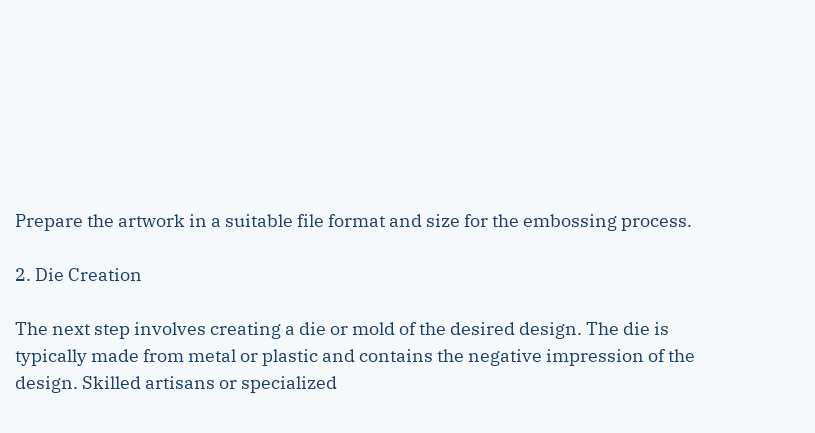Prepare the artwork in a suitable file format and size for the embossing process.

2. Die Creation

The next step involves creating a die or mold of the desired design. The die is typically made from metal or plastic and contains the negative impression of the design. Skilled artisans or specialized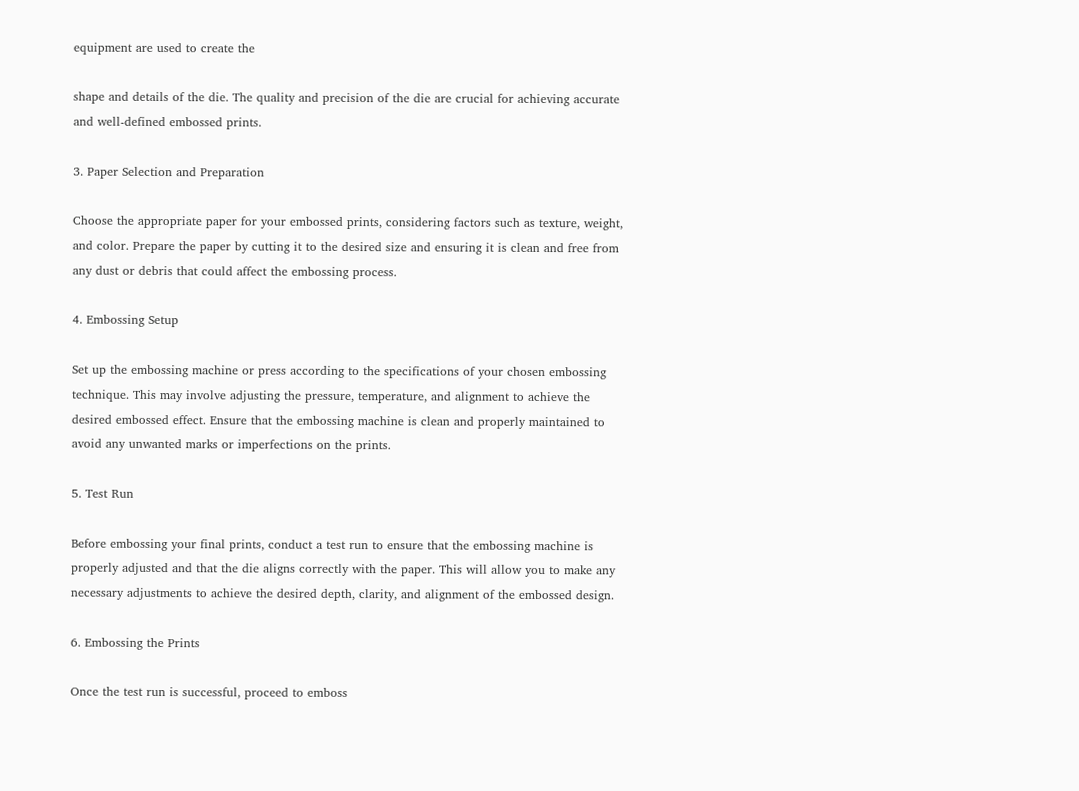equipment are used to create the

shape and details of the die. The quality and precision of the die are crucial for achieving accurate and well-defined embossed prints.

3. Paper Selection and Preparation

Choose the appropriate paper for your embossed prints, considering factors such as texture, weight, and color. Prepare the paper by cutting it to the desired size and ensuring it is clean and free from any dust or debris that could affect the embossing process.

4. Embossing Setup

Set up the embossing machine or press according to the specifications of your chosen embossing technique. This may involve adjusting the pressure, temperature, and alignment to achieve the desired embossed effect. Ensure that the embossing machine is clean and properly maintained to avoid any unwanted marks or imperfections on the prints.

5. Test Run

Before embossing your final prints, conduct a test run to ensure that the embossing machine is properly adjusted and that the die aligns correctly with the paper. This will allow you to make any necessary adjustments to achieve the desired depth, clarity, and alignment of the embossed design.

6. Embossing the Prints

Once the test run is successful, proceed to emboss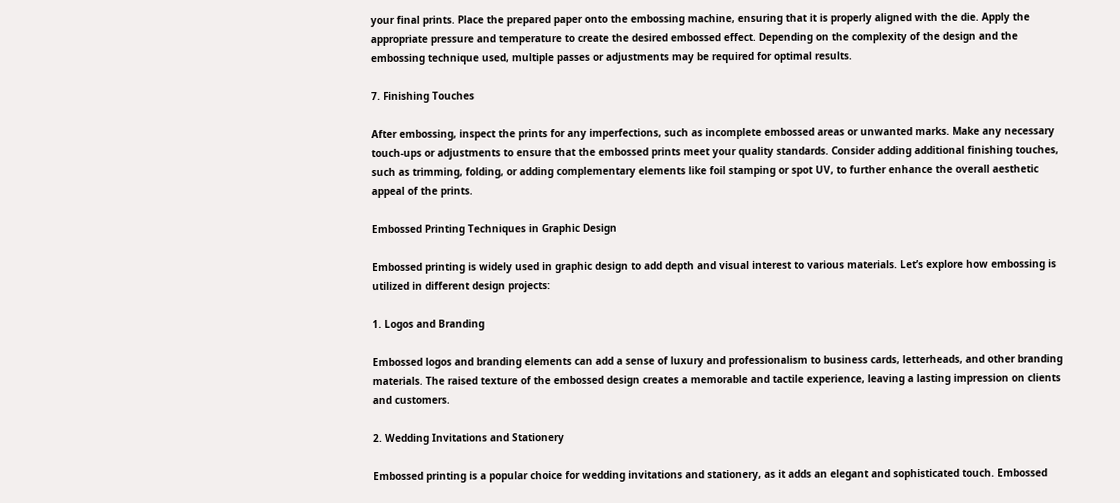your final prints. Place the prepared paper onto the embossing machine, ensuring that it is properly aligned with the die. Apply the appropriate pressure and temperature to create the desired embossed effect. Depending on the complexity of the design and the embossing technique used, multiple passes or adjustments may be required for optimal results.

7. Finishing Touches

After embossing, inspect the prints for any imperfections, such as incomplete embossed areas or unwanted marks. Make any necessary touch-ups or adjustments to ensure that the embossed prints meet your quality standards. Consider adding additional finishing touches, such as trimming, folding, or adding complementary elements like foil stamping or spot UV, to further enhance the overall aesthetic appeal of the prints.

Embossed Printing Techniques in Graphic Design

Embossed printing is widely used in graphic design to add depth and visual interest to various materials. Let’s explore how embossing is utilized in different design projects:

1. Logos and Branding

Embossed logos and branding elements can add a sense of luxury and professionalism to business cards, letterheads, and other branding materials. The raised texture of the embossed design creates a memorable and tactile experience, leaving a lasting impression on clients and customers.

2. Wedding Invitations and Stationery

Embossed printing is a popular choice for wedding invitations and stationery, as it adds an elegant and sophisticated touch. Embossed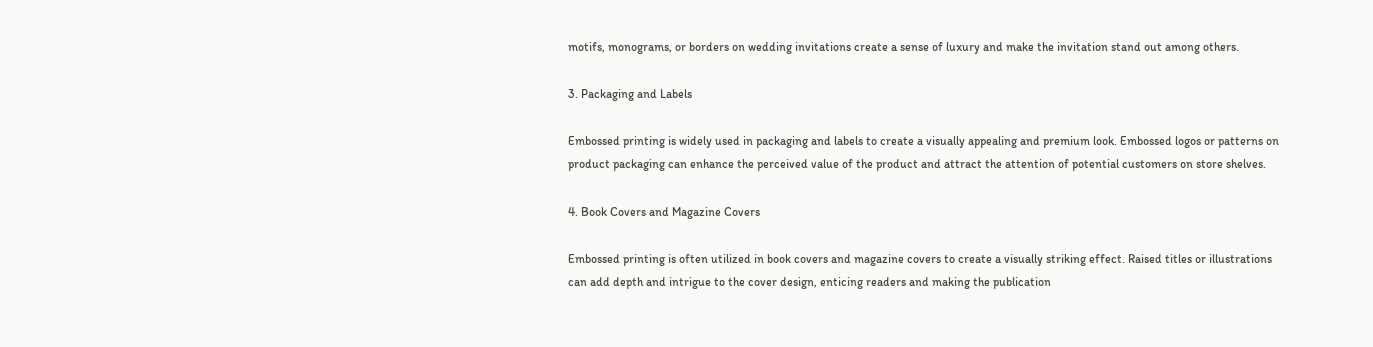motifs, monograms, or borders on wedding invitations create a sense of luxury and make the invitation stand out among others.

3. Packaging and Labels

Embossed printing is widely used in packaging and labels to create a visually appealing and premium look. Embossed logos or patterns on product packaging can enhance the perceived value of the product and attract the attention of potential customers on store shelves.

4. Book Covers and Magazine Covers

Embossed printing is often utilized in book covers and magazine covers to create a visually striking effect. Raised titles or illustrations can add depth and intrigue to the cover design, enticing readers and making the publication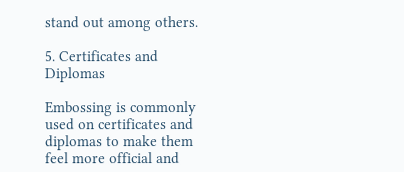stand out among others.

5. Certificates and Diplomas

Embossing is commonly used on certificates and diplomas to make them feel more official and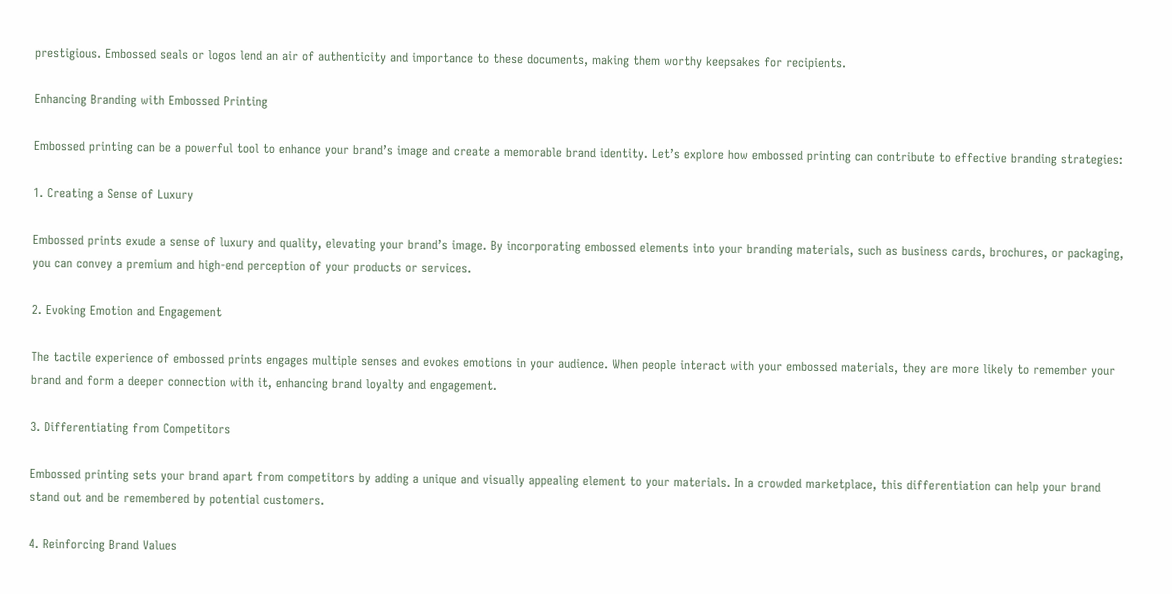prestigious. Embossed seals or logos lend an air of authenticity and importance to these documents, making them worthy keepsakes for recipients.

Enhancing Branding with Embossed Printing

Embossed printing can be a powerful tool to enhance your brand’s image and create a memorable brand identity. Let’s explore how embossed printing can contribute to effective branding strategies:

1. Creating a Sense of Luxury

Embossed prints exude a sense of luxury and quality, elevating your brand’s image. By incorporating embossed elements into your branding materials, such as business cards, brochures, or packaging, you can convey a premium and high-end perception of your products or services.

2. Evoking Emotion and Engagement

The tactile experience of embossed prints engages multiple senses and evokes emotions in your audience. When people interact with your embossed materials, they are more likely to remember your brand and form a deeper connection with it, enhancing brand loyalty and engagement.

3. Differentiating from Competitors

Embossed printing sets your brand apart from competitors by adding a unique and visually appealing element to your materials. In a crowded marketplace, this differentiation can help your brand stand out and be remembered by potential customers.

4. Reinforcing Brand Values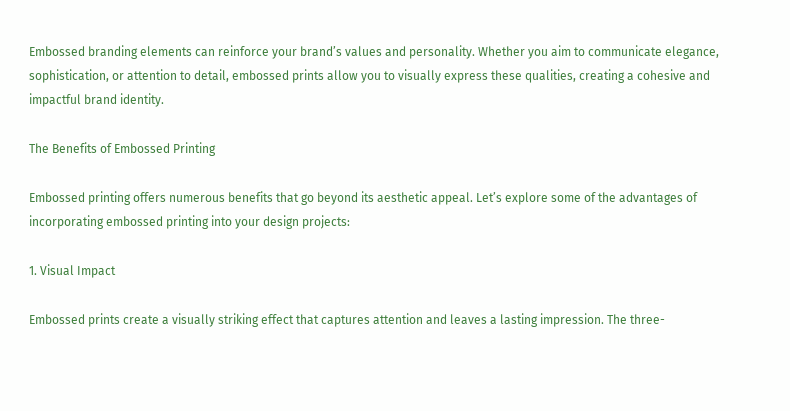Embossed branding elements can reinforce your brand’s values and personality. Whether you aim to communicate elegance, sophistication, or attention to detail, embossed prints allow you to visually express these qualities, creating a cohesive and impactful brand identity.

The Benefits of Embossed Printing

Embossed printing offers numerous benefits that go beyond its aesthetic appeal. Let’s explore some of the advantages of incorporating embossed printing into your design projects:

1. Visual Impact

Embossed prints create a visually striking effect that captures attention and leaves a lasting impression. The three-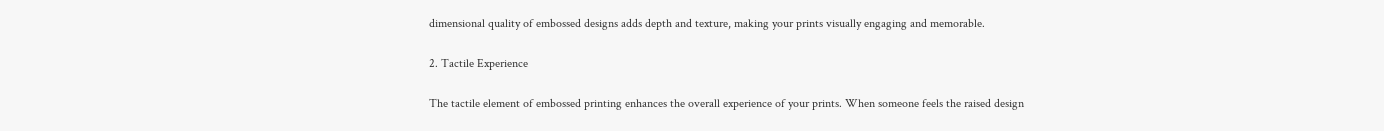dimensional quality of embossed designs adds depth and texture, making your prints visually engaging and memorable.

2. Tactile Experience

The tactile element of embossed printing enhances the overall experience of your prints. When someone feels the raised design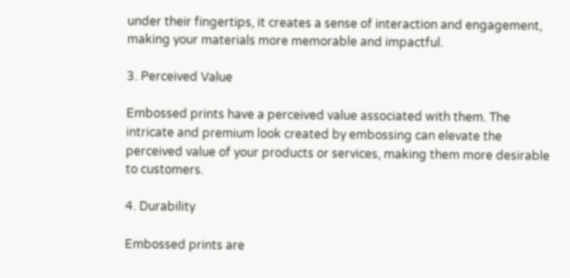under their fingertips, it creates a sense of interaction and engagement, making your materials more memorable and impactful.

3. Perceived Value

Embossed prints have a perceived value associated with them. The intricate and premium look created by embossing can elevate the perceived value of your products or services, making them more desirable to customers.

4. Durability

Embossed prints are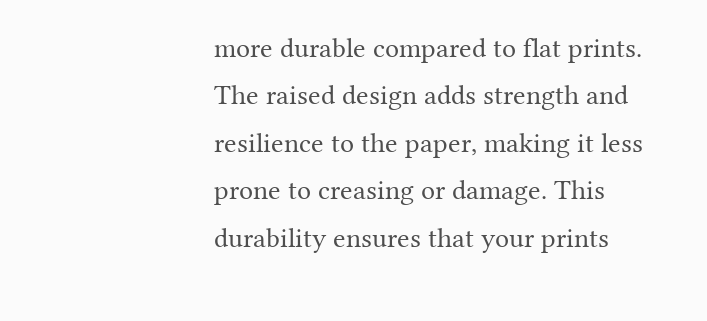more durable compared to flat prints. The raised design adds strength and resilience to the paper, making it less prone to creasing or damage. This durability ensures that your prints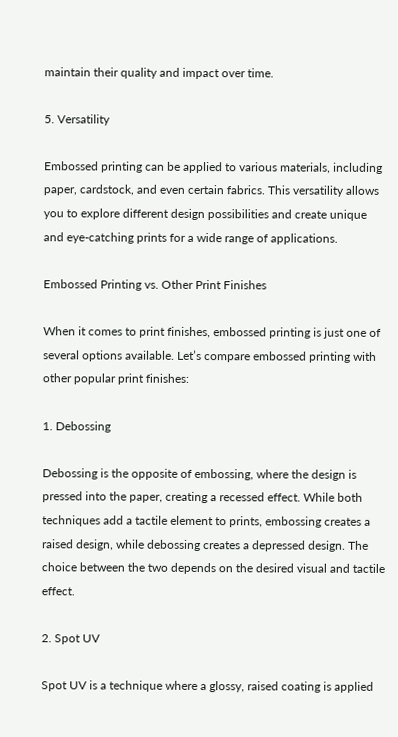maintain their quality and impact over time.

5. Versatility

Embossed printing can be applied to various materials, including paper, cardstock, and even certain fabrics. This versatility allows you to explore different design possibilities and create unique and eye-catching prints for a wide range of applications.

Embossed Printing vs. Other Print Finishes

When it comes to print finishes, embossed printing is just one of several options available. Let’s compare embossed printing with other popular print finishes:

1. Debossing

Debossing is the opposite of embossing, where the design is pressed into the paper, creating a recessed effect. While both techniques add a tactile element to prints, embossing creates a raised design, while debossing creates a depressed design. The choice between the two depends on the desired visual and tactile effect.

2. Spot UV

Spot UV is a technique where a glossy, raised coating is applied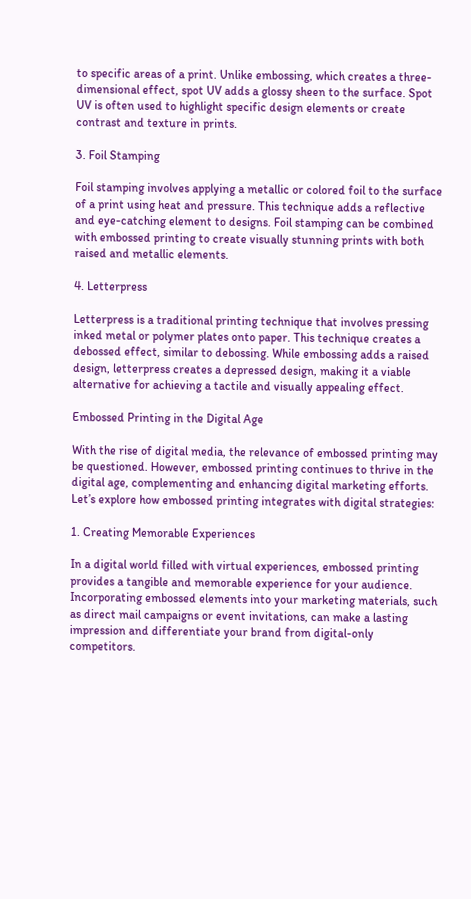to specific areas of a print. Unlike embossing, which creates a three-dimensional effect, spot UV adds a glossy sheen to the surface. Spot UV is often used to highlight specific design elements or create contrast and texture in prints.

3. Foil Stamping

Foil stamping involves applying a metallic or colored foil to the surface of a print using heat and pressure. This technique adds a reflective and eye-catching element to designs. Foil stamping can be combined with embossed printing to create visually stunning prints with both raised and metallic elements.

4. Letterpress

Letterpress is a traditional printing technique that involves pressing inked metal or polymer plates onto paper. This technique creates a debossed effect, similar to debossing. While embossing adds a raised design, letterpress creates a depressed design, making it a viable alternative for achieving a tactile and visually appealing effect.

Embossed Printing in the Digital Age

With the rise of digital media, the relevance of embossed printing may be questioned. However, embossed printing continues to thrive in the digital age, complementing and enhancing digital marketing efforts. Let’s explore how embossed printing integrates with digital strategies:

1. Creating Memorable Experiences

In a digital world filled with virtual experiences, embossed printing provides a tangible and memorable experience for your audience. Incorporating embossed elements into your marketing materials, such as direct mail campaigns or event invitations, can make a lasting impression and differentiate your brand from digital-only competitors.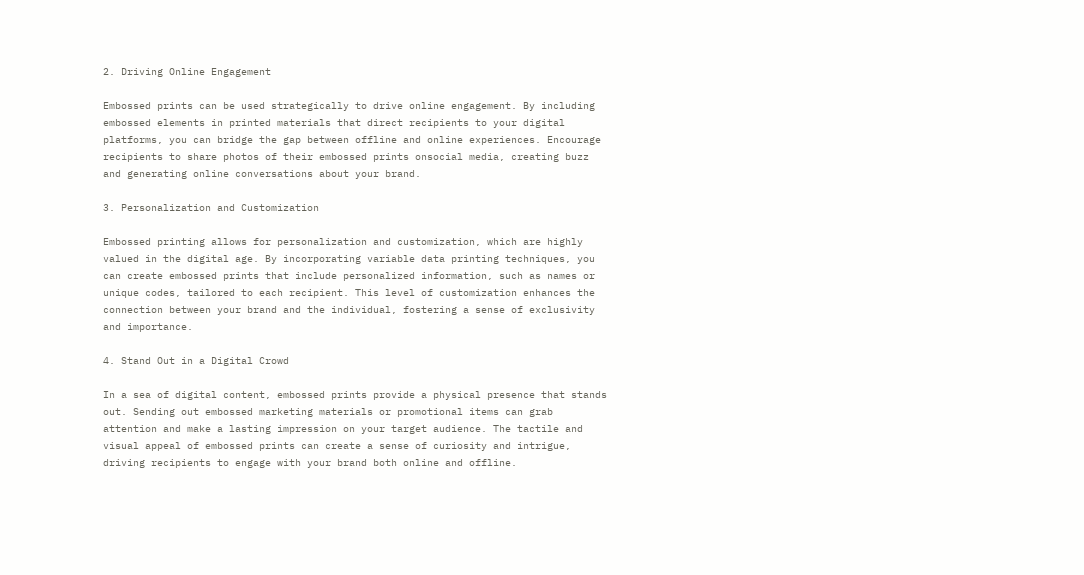2. Driving Online Engagement

Embossed prints can be used strategically to drive online engagement. By including embossed elements in printed materials that direct recipients to your digital platforms, you can bridge the gap between offline and online experiences. Encourage recipients to share photos of their embossed prints onsocial media, creating buzz and generating online conversations about your brand.

3. Personalization and Customization

Embossed printing allows for personalization and customization, which are highly valued in the digital age. By incorporating variable data printing techniques, you can create embossed prints that include personalized information, such as names or unique codes, tailored to each recipient. This level of customization enhances the connection between your brand and the individual, fostering a sense of exclusivity and importance.

4. Stand Out in a Digital Crowd

In a sea of digital content, embossed prints provide a physical presence that stands out. Sending out embossed marketing materials or promotional items can grab attention and make a lasting impression on your target audience. The tactile and visual appeal of embossed prints can create a sense of curiosity and intrigue, driving recipients to engage with your brand both online and offline.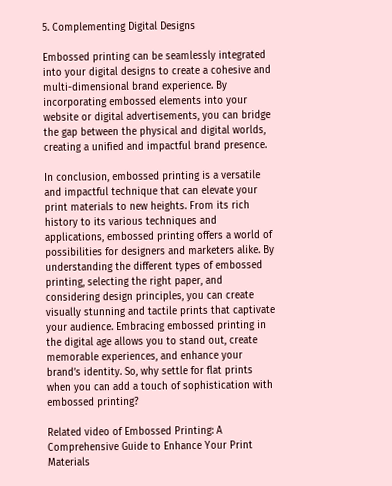5. Complementing Digital Designs

Embossed printing can be seamlessly integrated into your digital designs to create a cohesive and multi-dimensional brand experience. By incorporating embossed elements into your website or digital advertisements, you can bridge the gap between the physical and digital worlds, creating a unified and impactful brand presence.

In conclusion, embossed printing is a versatile and impactful technique that can elevate your print materials to new heights. From its rich history to its various techniques and applications, embossed printing offers a world of possibilities for designers and marketers alike. By understanding the different types of embossed printing, selecting the right paper, and considering design principles, you can create visually stunning and tactile prints that captivate your audience. Embracing embossed printing in the digital age allows you to stand out, create memorable experiences, and enhance your brand’s identity. So, why settle for flat prints when you can add a touch of sophistication with embossed printing?

Related video of Embossed Printing: A Comprehensive Guide to Enhance Your Print Materials